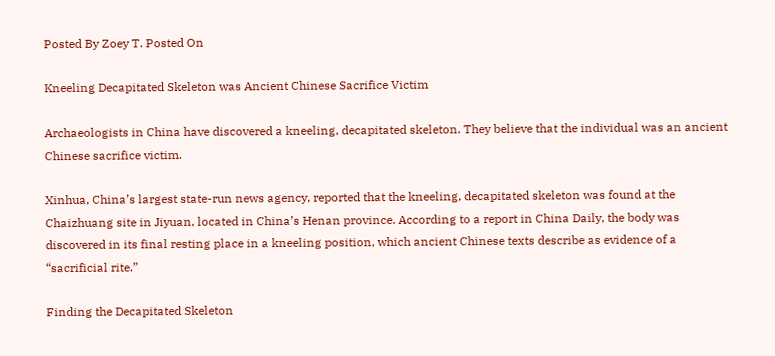Posted By Zoey T. Posted On

Kneeling Decapitated Skeleton was Ancient Chinese Sacrifice Victim

Archaeologists in China have discovered a kneeling, decapitated skeleton. They believe that the individual was an ancient Chinese sacrifice victim.

Xinhua, China’s largest state-run news agency, reported that the kneeling, decapitated skeleton was found at the Chaizhuang site in Jiyuan, located in China’s Henan province. According to a report in China Daily, the body was discovered in its final resting place in a kneeling position, which ancient Chinese texts describe as evidence of a “sacrificial rite.”

Finding the Decapitated Skeleton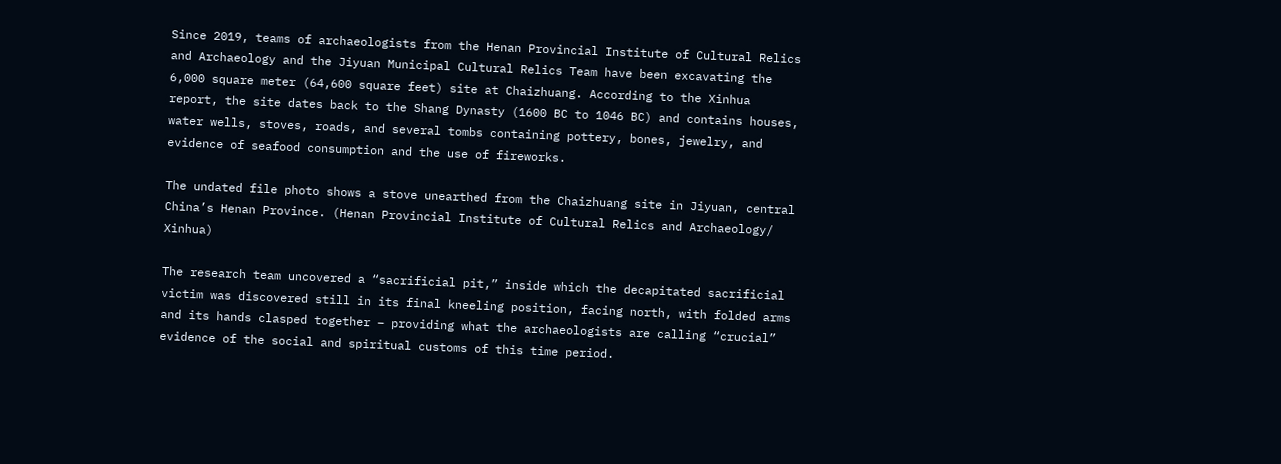Since 2019, teams of archaeologists from the Henan Provincial Institute of Cultural Relics and Archaeology and the Jiyuan Municipal Cultural Relics Team have been excavating the 6,000 square meter (64,600 square feet) site at Chaizhuang. According to the Xinhua report, the site dates back to the Shang Dynasty (1600 BC to 1046 BC) and contains houses, water wells, stoves, roads, and several tombs containing pottery, bones, jewelry, and evidence of seafood consumption and the use of fireworks.

The undated file photo shows a stove unearthed from the Chaizhuang site in Jiyuan, central China’s Henan Province. (Henan Provincial Institute of Cultural Relics and Archaeology/ Xinhua)

The research team uncovered a “sacrificial pit,” inside which the decapitated sacrificial victim was discovered still in its final kneeling position, facing north, with folded arms and its hands clasped together – providing what the archaeologists are calling “crucial” evidence of the social and spiritual customs of this time period.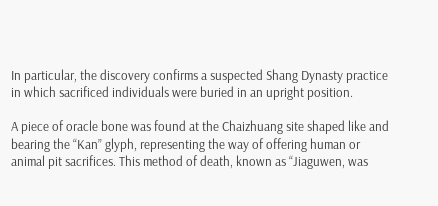In particular, the discovery confirms a suspected Shang Dynasty practice in which sacrificed individuals were buried in an upright position.

A piece of oracle bone was found at the Chaizhuang site shaped like and bearing the “Kan” glyph, representing the way of offering human or animal pit sacrifices. This method of death, known as “Jiaguwen, was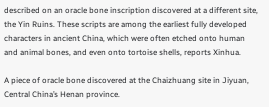described on an oracle bone inscription discovered at a different site, the Yin Ruins. These scripts are among the earliest fully developed characters in ancient China, which were often etched onto human and animal bones, and even onto tortoise shells, reports Xinhua.

A piece of oracle bone discovered at the Chaizhuang site in Jiyuan, Central China’s Henan province.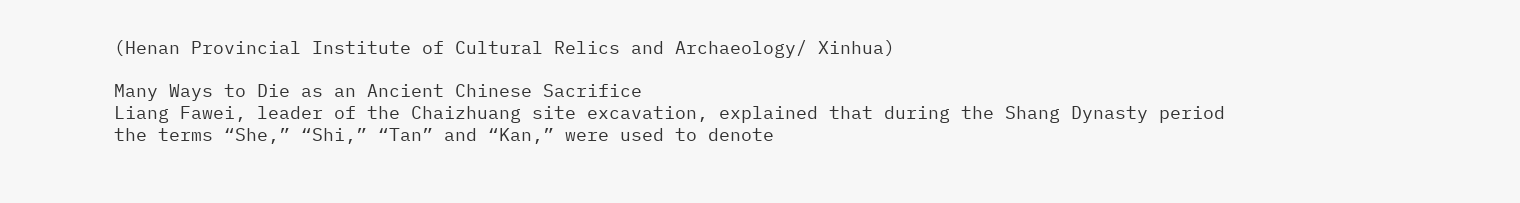(Henan Provincial Institute of Cultural Relics and Archaeology/ Xinhua)

Many Ways to Die as an Ancient Chinese Sacrifice
Liang Fawei, leader of the Chaizhuang site excavation, explained that during the Shang Dynasty period the terms “She,” “Shi,” “Tan” and “Kan,” were used to denote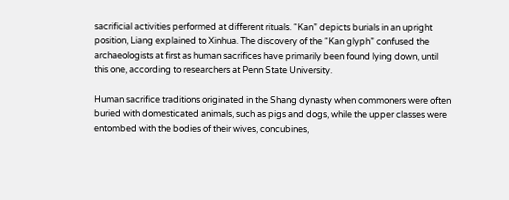sacrificial activities performed at different rituals. “Kan” depicts burials in an upright position, Liang explained to Xinhua. The discovery of the “Kan glyph” confused the archaeologists at first as human sacrifices have primarily been found lying down, until this one, according to researchers at Penn State University.

Human sacrifice traditions originated in the Shang dynasty when commoners were often buried with domesticated animals, such as pigs and dogs, while the upper classes were entombed with the bodies of their wives, concubines,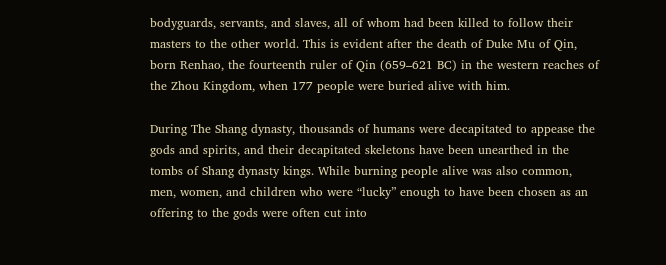bodyguards, servants, and slaves, all of whom had been killed to follow their masters to the other world. This is evident after the death of Duke Mu of Qin, born Renhao, the fourteenth ruler of Qin (659–621 BC) in the western reaches of the Zhou Kingdom, when 177 people were buried alive with him.

During The Shang dynasty, thousands of humans were decapitated to appease the gods and spirits, and their decapitated skeletons have been unearthed in the tombs of Shang dynasty kings. While burning people alive was also common, men, women, and children who were “lucky” enough to have been chosen as an offering to the gods were often cut into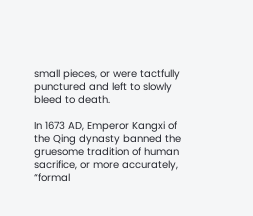small pieces, or were tactfully punctured and left to slowly bleed to death.

In 1673 AD, Emperor Kangxi of the Qing dynasty banned the gruesome tradition of human sacrifice, or more accurately, “formal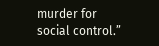murder for social control.”